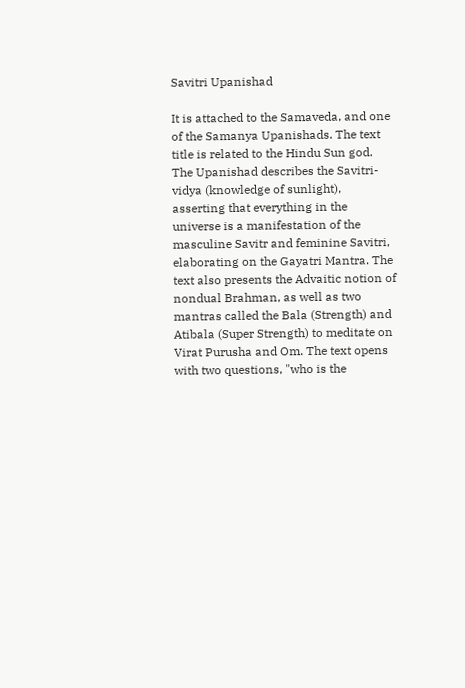Savitri Upanishad

It is attached to the Samaveda, and one of the Samanya Upanishads. The text title is related to the Hindu Sun god. The Upanishad describes the Savitri-vidya (knowledge of sunlight), asserting that everything in the universe is a manifestation of the masculine Savitr and feminine Savitri, elaborating on the Gayatri Mantra. The text also presents the Advaitic notion of nondual Brahman, as well as two mantras called the Bala (Strength) and Atibala (Super Strength) to meditate on Virat Purusha and Om. The text opens with two questions, "who is the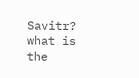Savitr? what is the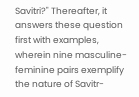Savitri?" Thereafter, it answers these question first with examples, wherein nine masculine-feminine pairs exemplify the nature of Savitr-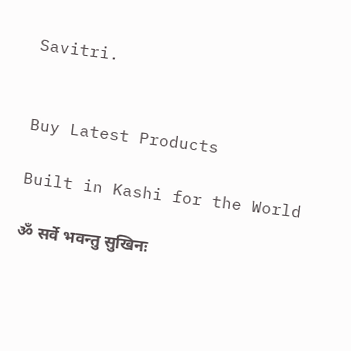Savitri.


Buy Latest Products

Built in Kashi for the World

ॐ सर्वे भवन्तु सुखिनः